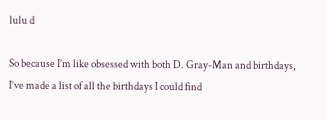lulu d

So because I’m like obsessed with both D. Gray-Man and birthdays, I’ve made a list of all the birthdays I could find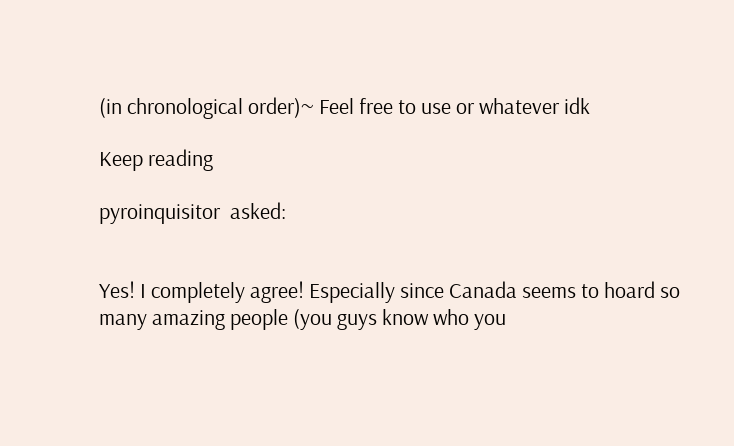(in chronological order)~ Feel free to use or whatever idk

Keep reading

pyroinquisitor  asked:


Yes! I completely agree! Especially since Canada seems to hoard so many amazing people (you guys know who you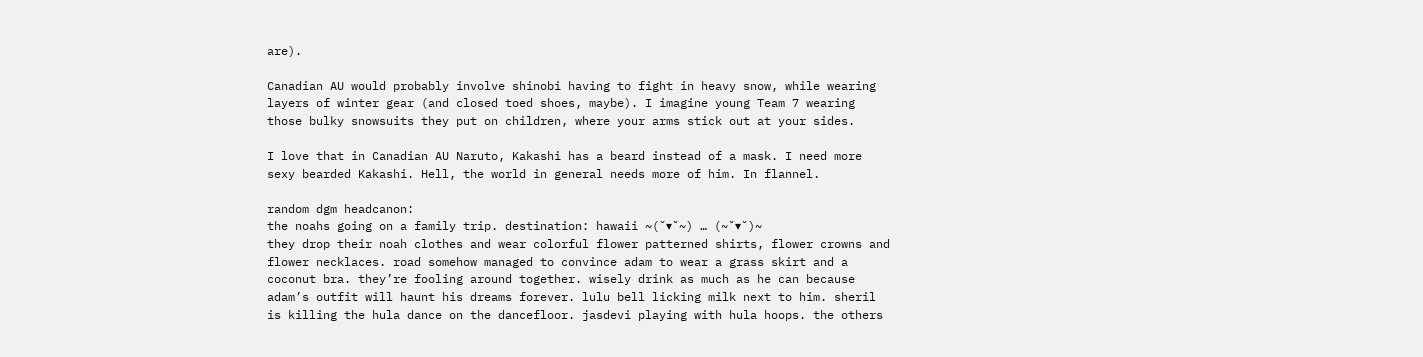are).

Canadian AU would probably involve shinobi having to fight in heavy snow, while wearing layers of winter gear (and closed toed shoes, maybe). I imagine young Team 7 wearing those bulky snowsuits they put on children, where your arms stick out at your sides.

I love that in Canadian AU Naruto, Kakashi has a beard instead of a mask. I need more sexy bearded Kakashi. Hell, the world in general needs more of him. In flannel.

random dgm headcanon:
the noahs going on a family trip. destination: hawaii ~(˘▾˘~) … (~˘▾˘)~
they drop their noah clothes and wear colorful flower patterned shirts, flower crowns and flower necklaces. road somehow managed to convince adam to wear a grass skirt and a coconut bra. they’re fooling around together. wisely drink as much as he can because adam’s outfit will haunt his dreams forever. lulu bell licking milk next to him. sheril is killing the hula dance on the dancefloor. jasdevi playing with hula hoops. the others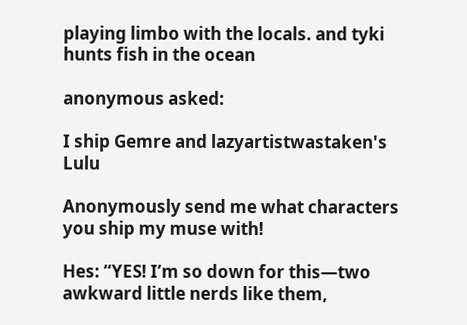playing limbo with the locals. and tyki hunts fish in the ocean

anonymous asked:

I ship Gemre and lazyartistwastaken's Lulu

Anonymously send me what characters you ship my muse with!

Hes: “YES! I’m so down for this—two awkward little nerds like them,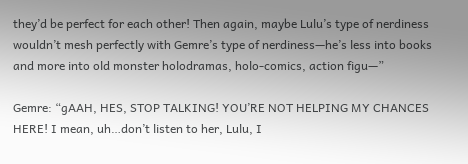they’d be perfect for each other! Then again, maybe Lulu’s type of nerdiness wouldn’t mesh perfectly with Gemre’s type of nerdiness—he’s less into books and more into old monster holodramas, holo-comics, action figu—”

Gemre: “gAAH, HES, STOP TALKING! YOU’RE NOT HELPING MY CHANCES HERE! I mean, uh…don’t listen to her, Lulu, I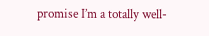promise I’m a totally well-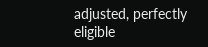adjusted, perfectly eligible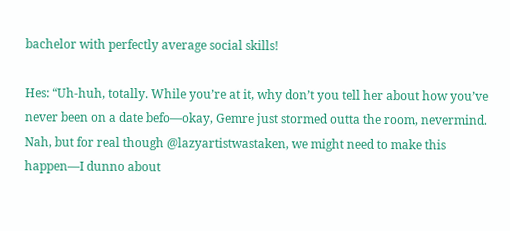bachelor with perfectly average social skills!

Hes: “Uh-huh, totally. While you’re at it, why don’t you tell her about how you’ve never been on a date befo—okay, Gemre just stormed outta the room, nevermind. Nah, but for real though @lazyartistwastaken, we might need to make this happen—I dunno about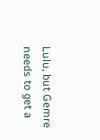Lulu, but Gemre needs to get a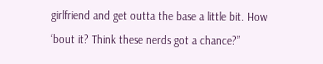girlfriend and get outta the base a little bit. How ‘bout it? Think these nerds got a chance?”